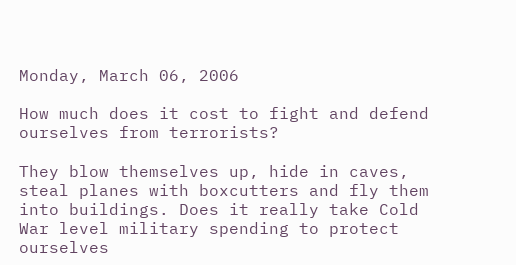Monday, March 06, 2006

How much does it cost to fight and defend ourselves from terrorists?

They blow themselves up, hide in caves, steal planes with boxcutters and fly them into buildings. Does it really take Cold War level military spending to protect ourselves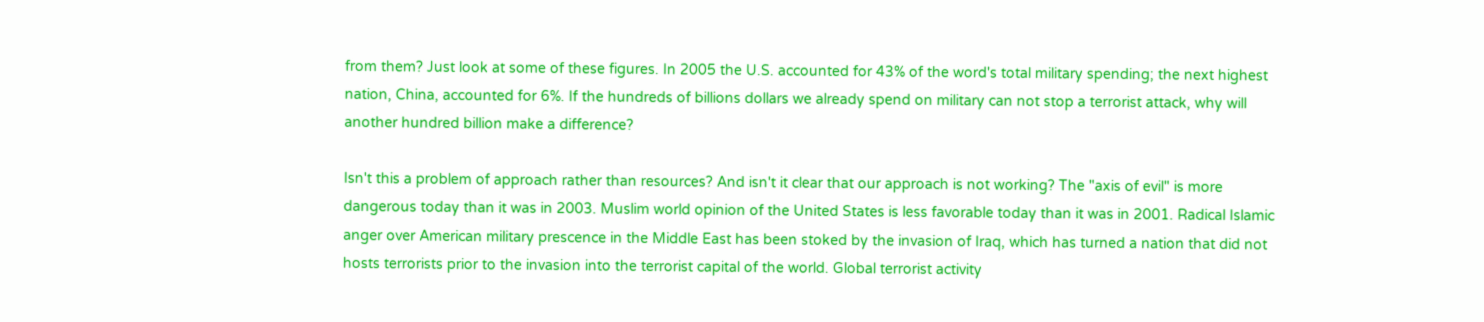from them? Just look at some of these figures. In 2005 the U.S. accounted for 43% of the word's total military spending; the next highest nation, China, accounted for 6%. If the hundreds of billions dollars we already spend on military can not stop a terrorist attack, why will another hundred billion make a difference?

Isn't this a problem of approach rather than resources? And isn't it clear that our approach is not working? The "axis of evil" is more dangerous today than it was in 2003. Muslim world opinion of the United States is less favorable today than it was in 2001. Radical Islamic anger over American military prescence in the Middle East has been stoked by the invasion of Iraq, which has turned a nation that did not hosts terrorists prior to the invasion into the terrorist capital of the world. Global terrorist activity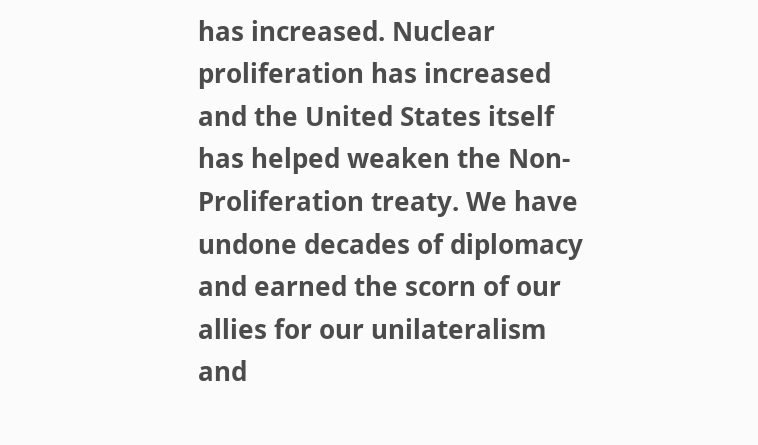has increased. Nuclear proliferation has increased and the United States itself has helped weaken the Non-Proliferation treaty. We have undone decades of diplomacy and earned the scorn of our allies for our unilateralism and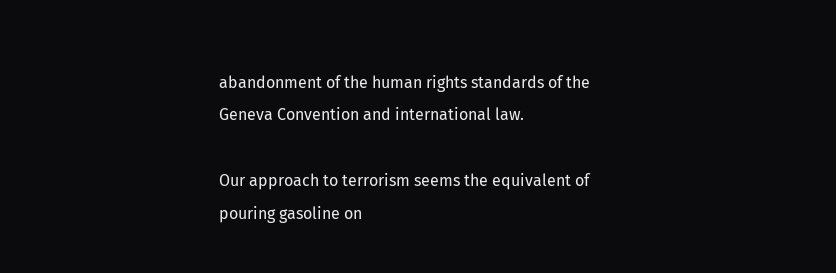abandonment of the human rights standards of the Geneva Convention and international law.

Our approach to terrorism seems the equivalent of pouring gasoline on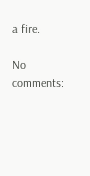a fire.

No comments: